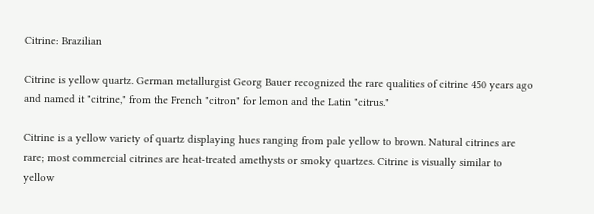Citrine: Brazilian

Citrine is yellow quartz. German metallurgist Georg Bauer recognized the rare qualities of citrine 450 years ago and named it "citrine," from the French "citron" for lemon and the Latin "citrus."

Citrine is a yellow variety of quartz displaying hues ranging from pale yellow to brown. Natural citrines are rare; most commercial citrines are heat-treated amethysts or smoky quartzes. Citrine is visually similar to yellow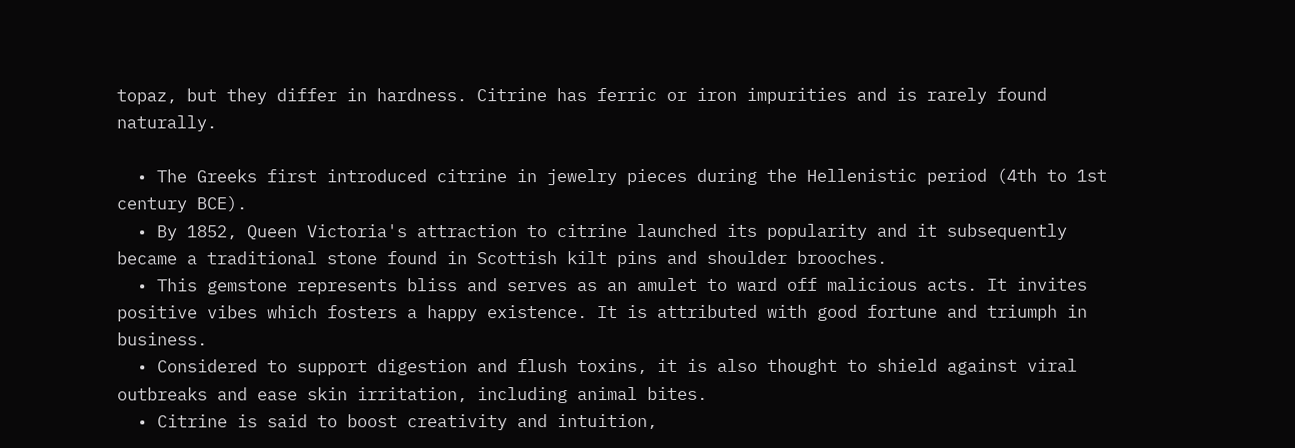topaz, but they differ in hardness. Citrine has ferric or iron impurities and is rarely found naturally.

  • The Greeks first introduced citrine in jewelry pieces during the Hellenistic period (4th to 1st century BCE).
  • By 1852, Queen Victoria's attraction to citrine launched its popularity and it subsequently became a traditional stone found in Scottish kilt pins and shoulder brooches.
  • This gemstone represents bliss and serves as an amulet to ward off malicious acts. It invites positive vibes which fosters a happy existence. It is attributed with good fortune and triumph in business.
  • Considered to support digestion and flush toxins, it is also thought to shield against viral outbreaks and ease skin irritation, including animal bites.
  • Citrine is said to boost creativity and intuition,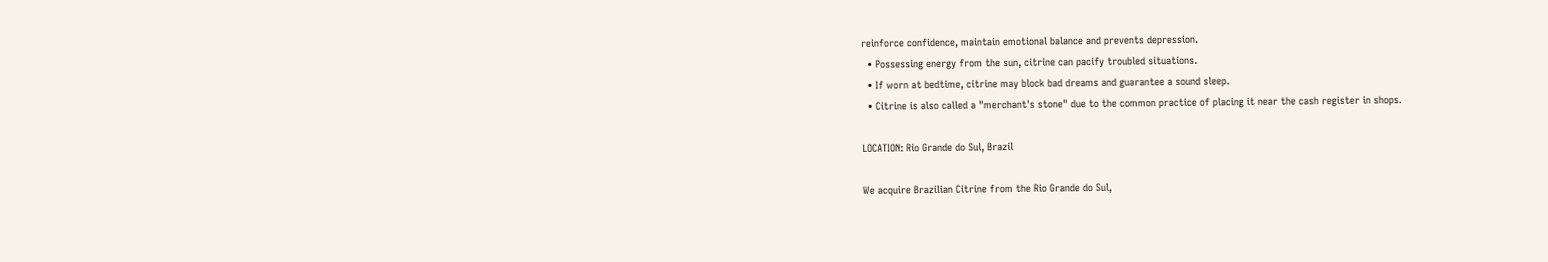reinforce confidence, maintain emotional balance and prevents depression.
  • Possessing energy from the sun, citrine can pacify troubled situations.
  • If worn at bedtime, citrine may block bad dreams and guarantee a sound sleep.
  • Citrine is also called a "merchant's stone" due to the common practice of placing it near the cash register in shops.

LOCATION: Rio Grande do Sul, Brazil

We acquire Brazilian Citrine from the Rio Grande do Sul,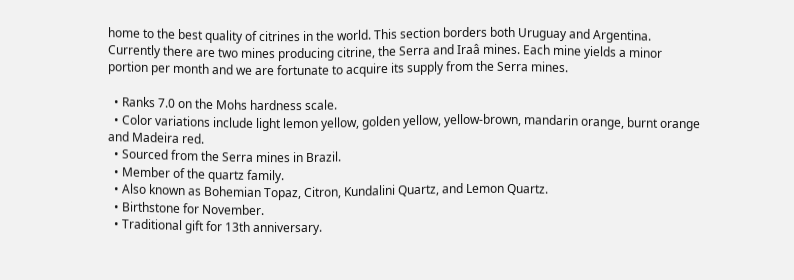home to the best quality of citrines in the world. This section borders both Uruguay and Argentina. Currently there are two mines producing citrine, the Serra and Iraâ mines. Each mine yields a minor portion per month and we are fortunate to acquire its supply from the Serra mines.

  • Ranks 7.0 on the Mohs hardness scale.
  • Color variations include light lemon yellow, golden yellow, yellow-brown, mandarin orange, burnt orange and Madeira red.
  • Sourced from the Serra mines in Brazil.
  • Member of the quartz family.
  • Also known as Bohemian Topaz, Citron, Kundalini Quartz, and Lemon Quartz.
  • Birthstone for November.
  • Traditional gift for 13th anniversary.